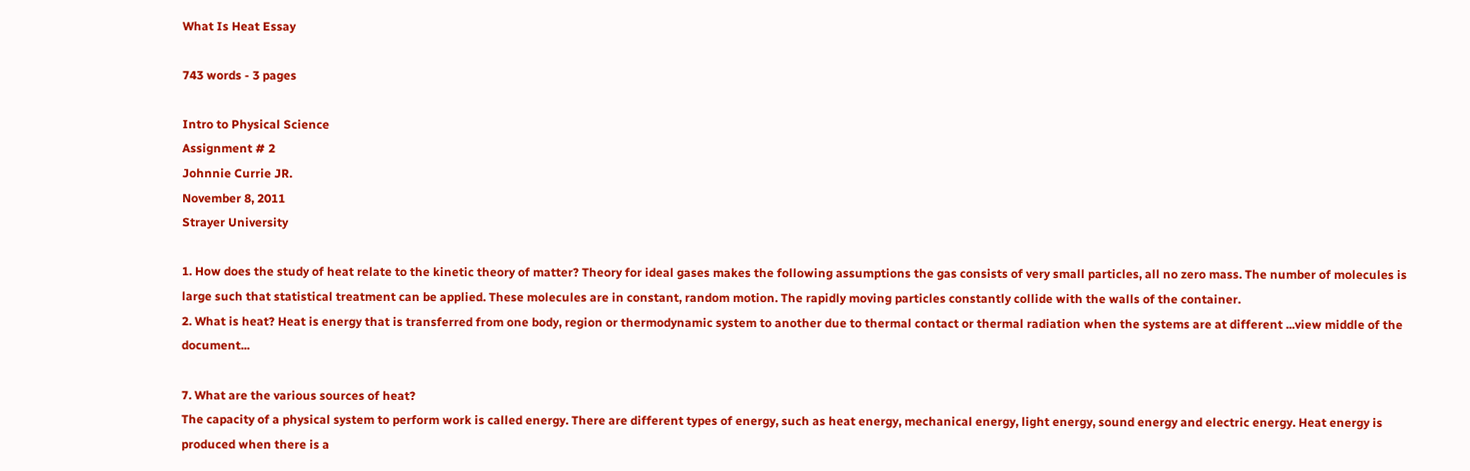What Is Heat Essay

743 words - 3 pages

Intro to Physical Science
Assignment # 2
Johnnie Currie JR.
November 8, 2011
Strayer University

1. How does the study of heat relate to the kinetic theory of matter? Theory for ideal gases makes the following assumptions the gas consists of very small particles, all no zero mass. The number of molecules is large such that statistical treatment can be applied. These molecules are in constant, random motion. The rapidly moving particles constantly collide with the walls of the container.
2. What is heat? Heat is energy that is transferred from one body, region or thermodynamic system to another due to thermal contact or thermal radiation when the systems are at different ...view middle of the document...

7. What are the various sources of heat?
The capacity of a physical system to perform work is called energy. There are different types of energy, such as heat energy, mechanical energy, light energy, sound energy and electric energy. Heat energy is produced when there is a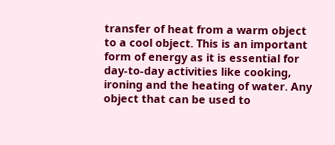transfer of heat from a warm object to a cool object. This is an important form of energy as it is essential for day-to-day activities like cooking, ironing and the heating of water. Any object that can be used to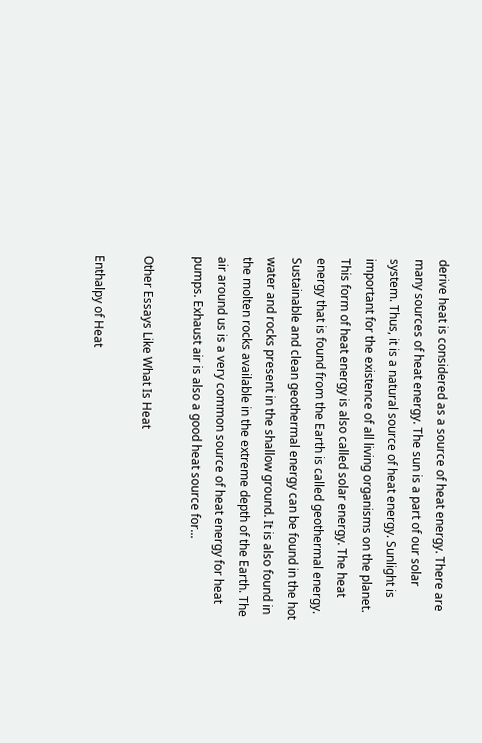derive heat is considered as a source of heat energy. There are many sources of heat energy. The sun is a part of our solar system. Thus, it is a natural source of heat energy. Sunlight is important for the existence of all living organisms on the planet. This form of heat energy is also called solar energy. The heat energy that is found from the Earth is called geothermal energy. Sustainable and clean geothermal energy can be found in the hot water and rocks present in the shallow ground. It is also found in the molten rocks available in the extreme depth of the Earth. The air around us is a very common source of heat energy for heat pumps. Exhaust air is also a good heat source for...

Other Essays Like What Is Heat

Enthalpy of Heat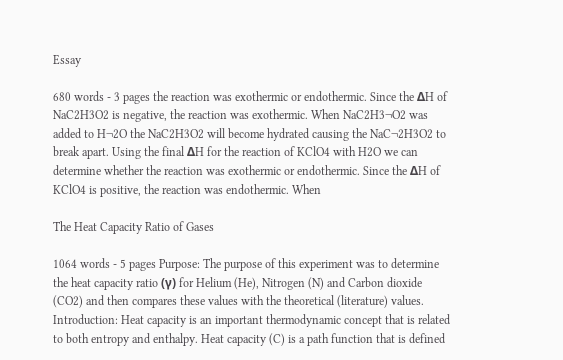Essay

680 words - 3 pages the reaction was exothermic or endothermic. Since the ΔH of NaC2H3O2 is negative, the reaction was exothermic. When NaC2H3¬O2 was added to H¬2O the NaC2H3O2 will become hydrated causing the NaC¬2H3O2 to break apart. Using the final ΔH for the reaction of KClO4 with H2O we can determine whether the reaction was exothermic or endothermic. Since the ΔH of KClO4 is positive, the reaction was endothermic. When

The Heat Capacity Ratio of Gases

1064 words - 5 pages Purpose: The purpose of this experiment was to determine the heat capacity ratio (γ) for Helium (He), Nitrogen (N) and Carbon dioxide (CO2) and then compares these values with the theoretical (literature) values. Introduction: Heat capacity is an important thermodynamic concept that is related to both entropy and enthalpy. Heat capacity (C) is a path function that is defined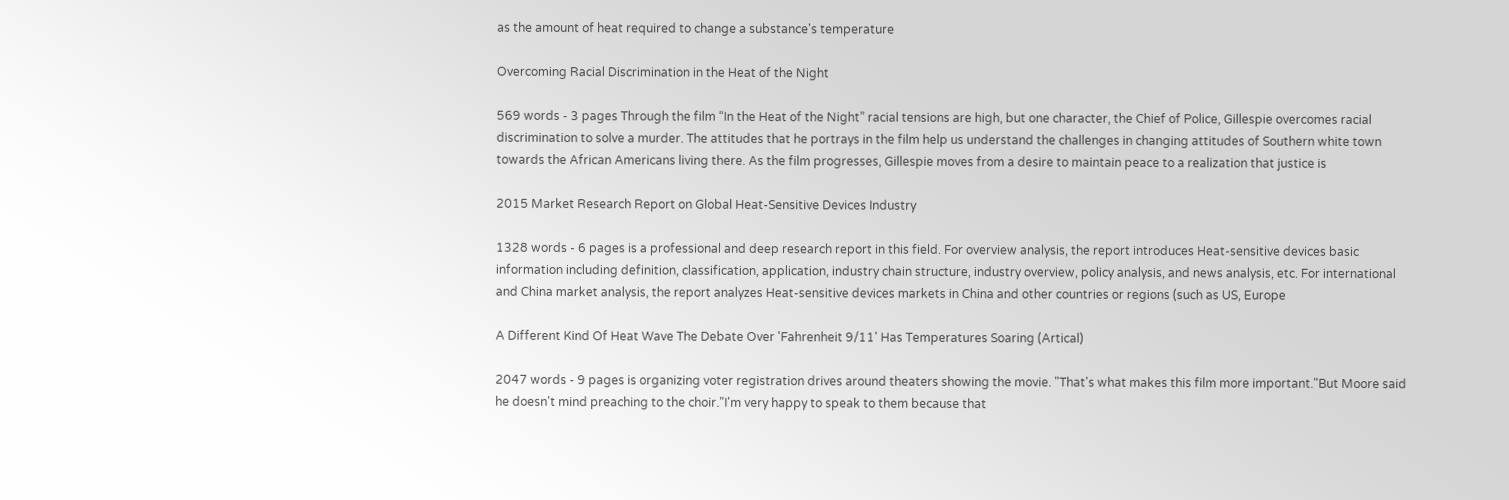as the amount of heat required to change a substance's temperature

Overcoming Racial Discrimination in the Heat of the Night

569 words - 3 pages Through the film “In the Heat of the Night” racial tensions are high, but one character, the Chief of Police, Gillespie overcomes racial discrimination to solve a murder. The attitudes that he portrays in the film help us understand the challenges in changing attitudes of Southern white town towards the African Americans living there. As the film progresses, Gillespie moves from a desire to maintain peace to a realization that justice is

2015 Market Research Report on Global Heat-Sensitive Devices Industry

1328 words - 6 pages is a professional and deep research report in this field. For overview analysis, the report introduces Heat-sensitive devices basic information including definition, classification, application, industry chain structure, industry overview, policy analysis, and news analysis, etc. For international and China market analysis, the report analyzes Heat-sensitive devices markets in China and other countries or regions (such as US, Europe

A Different Kind Of Heat Wave The Debate Over 'Fahrenheit 9/11' Has Temperatures Soaring (Artical)

2047 words - 9 pages is organizing voter registration drives around theaters showing the movie. "That's what makes this film more important."But Moore said he doesn't mind preaching to the choir."I'm very happy to speak to them because that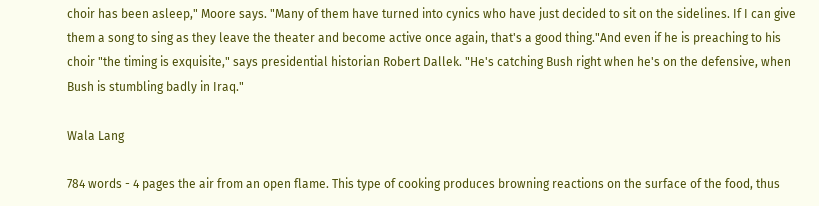choir has been asleep," Moore says. "Many of them have turned into cynics who have just decided to sit on the sidelines. If I can give them a song to sing as they leave the theater and become active once again, that's a good thing."And even if he is preaching to his choir "the timing is exquisite," says presidential historian Robert Dallek. "He's catching Bush right when he's on the defensive, when Bush is stumbling badly in Iraq."

Wala Lang

784 words - 4 pages the air from an open flame. This type of cooking produces browning reactions on the surface of the food, thus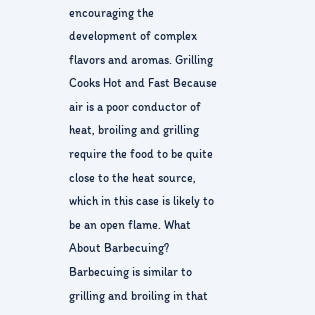encouraging the development of complex flavors and aromas. Grilling Cooks Hot and Fast Because air is a poor conductor of heat, broiling and grilling require the food to be quite close to the heat source, which in this case is likely to be an open flame. What About Barbecuing? Barbecuing is similar to grilling and broiling in that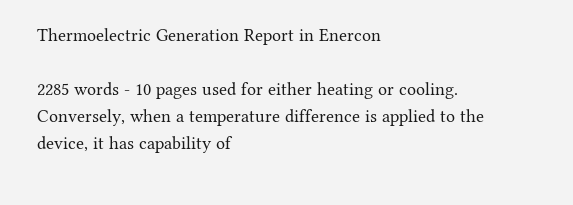Thermoelectric Generation Report in Enercon

2285 words - 10 pages used for either heating or cooling. Conversely, when a temperature difference is applied to the device, it has capability of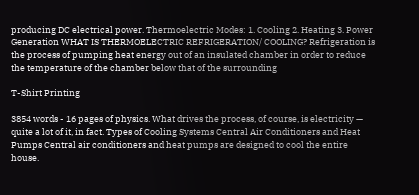producing DC electrical power. Thermoelectric Modes: 1. Cooling 2. Heating 3. Power Generation WHAT IS THERMOELECTRIC REFRIGERATION/ COOLING? Refrigeration is the process of pumping heat energy out of an insulated chamber in order to reduce the temperature of the chamber below that of the surrounding

T-Shirt Printing

3854 words - 16 pages of physics. What drives the process, of course, is electricity — quite a lot of it, in fact. Types of Cooling Systems Central Air Conditioners and Heat Pumps Central air conditioners and heat pumps are designed to cool the entire house.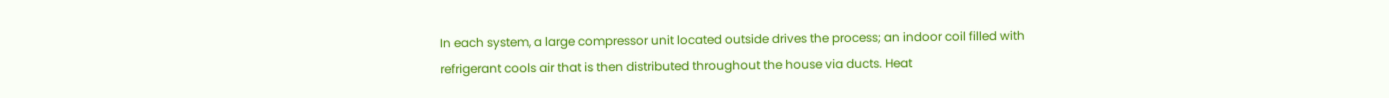In each system, a large compressor unit located outside drives the process; an indoor coil filled with refrigerant cools air that is then distributed throughout the house via ducts. Heat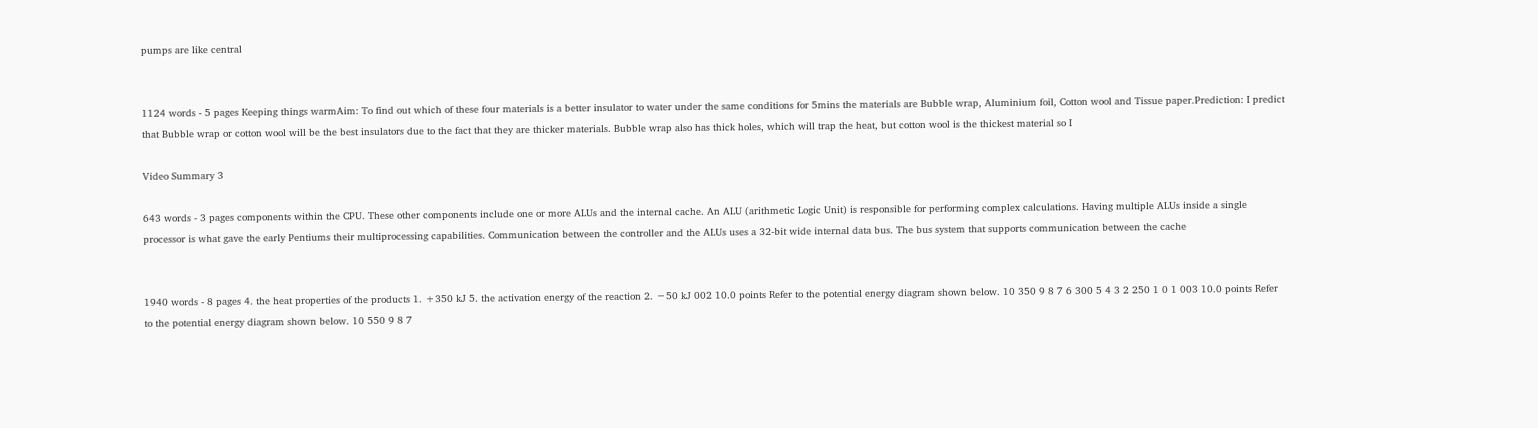pumps are like central


1124 words - 5 pages Keeping things warmAim: To find out which of these four materials is a better insulator to water under the same conditions for 5mins the materials are Bubble wrap, Aluminium foil, Cotton wool and Tissue paper.Prediction: I predict that Bubble wrap or cotton wool will be the best insulators due to the fact that they are thicker materials. Bubble wrap also has thick holes, which will trap the heat, but cotton wool is the thickest material so I

Video Summary 3

643 words - 3 pages components within the CPU. These other components include one or more ALUs and the internal cache. An ALU (arithmetic Logic Unit) is responsible for performing complex calculations. Having multiple ALUs inside a single processor is what gave the early Pentiums their multiprocessing capabilities. Communication between the controller and the ALUs uses a 32-bit wide internal data bus. The bus system that supports communication between the cache


1940 words - 8 pages 4. the heat properties of the products 1. +350 kJ 5. the activation energy of the reaction 2. −50 kJ 002 10.0 points Refer to the potential energy diagram shown below. 10 350 9 8 7 6 300 5 4 3 2 250 1 0 1 003 10.0 points Refer to the potential energy diagram shown below. 10 550 9 8 7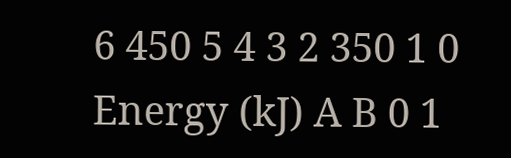6 450 5 4 3 2 350 1 0 Energy (kJ) A B 0 1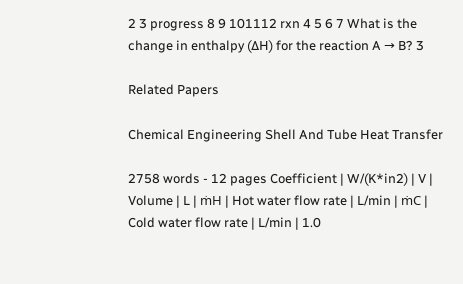2 3 progress 8 9 101112 rxn 4 5 6 7 What is the change in enthalpy (∆H) for the reaction A → B? 3

Related Papers

Chemical Engineering Shell And Tube Heat Transfer

2758 words - 12 pages Coefficient | W/(K*in2) | V | Volume | L | ṁH | Hot water flow rate | L/min | ṁC | Cold water flow rate | L/min | 1.0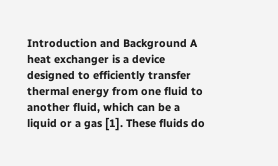Introduction and Background A heat exchanger is a device designed to efficiently transfer thermal energy from one fluid to another fluid, which can be a liquid or a gas [1]. These fluids do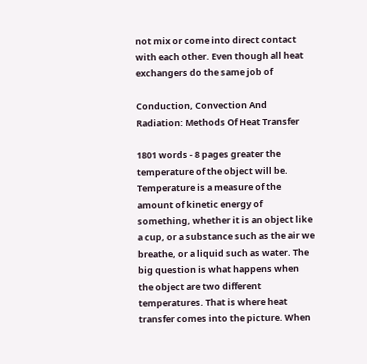not mix or come into direct contact with each other. Even though all heat exchangers do the same job of

Conduction, Convection And Radiation: Methods Of Heat Transfer

1801 words - 8 pages greater the temperature of the object will be. Temperature is a measure of the amount of kinetic energy of something, whether it is an object like a cup, or a substance such as the air we breathe, or a liquid such as water. The big question is what happens when the object are two different temperatures. That is where heat transfer comes into the picture. When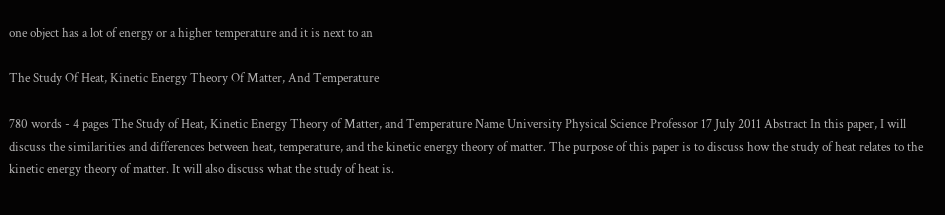one object has a lot of energy or a higher temperature and it is next to an

The Study Of Heat, Kinetic Energy Theory Of Matter, And Temperature

780 words - 4 pages The Study of Heat, Kinetic Energy Theory of Matter, and Temperature Name University Physical Science Professor 17 July 2011 Abstract In this paper, I will discuss the similarities and differences between heat, temperature, and the kinetic energy theory of matter. The purpose of this paper is to discuss how the study of heat relates to the kinetic energy theory of matter. It will also discuss what the study of heat is.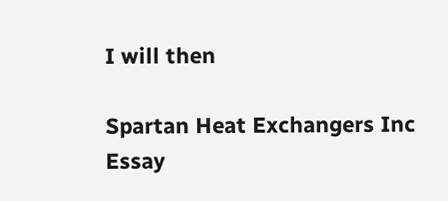I will then

Spartan Heat Exchangers Inc Essay